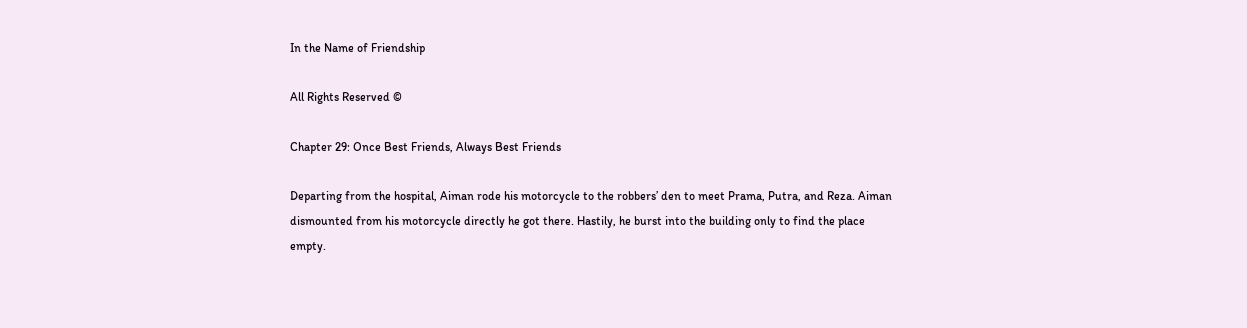In the Name of Friendship

All Rights Reserved ©

Chapter 29: Once Best Friends, Always Best Friends

Departing from the hospital, Aiman rode his motorcycle to the robbers’ den to meet Prama, Putra, and Reza. Aiman dismounted from his motorcycle directly he got there. Hastily, he burst into the building only to find the place empty.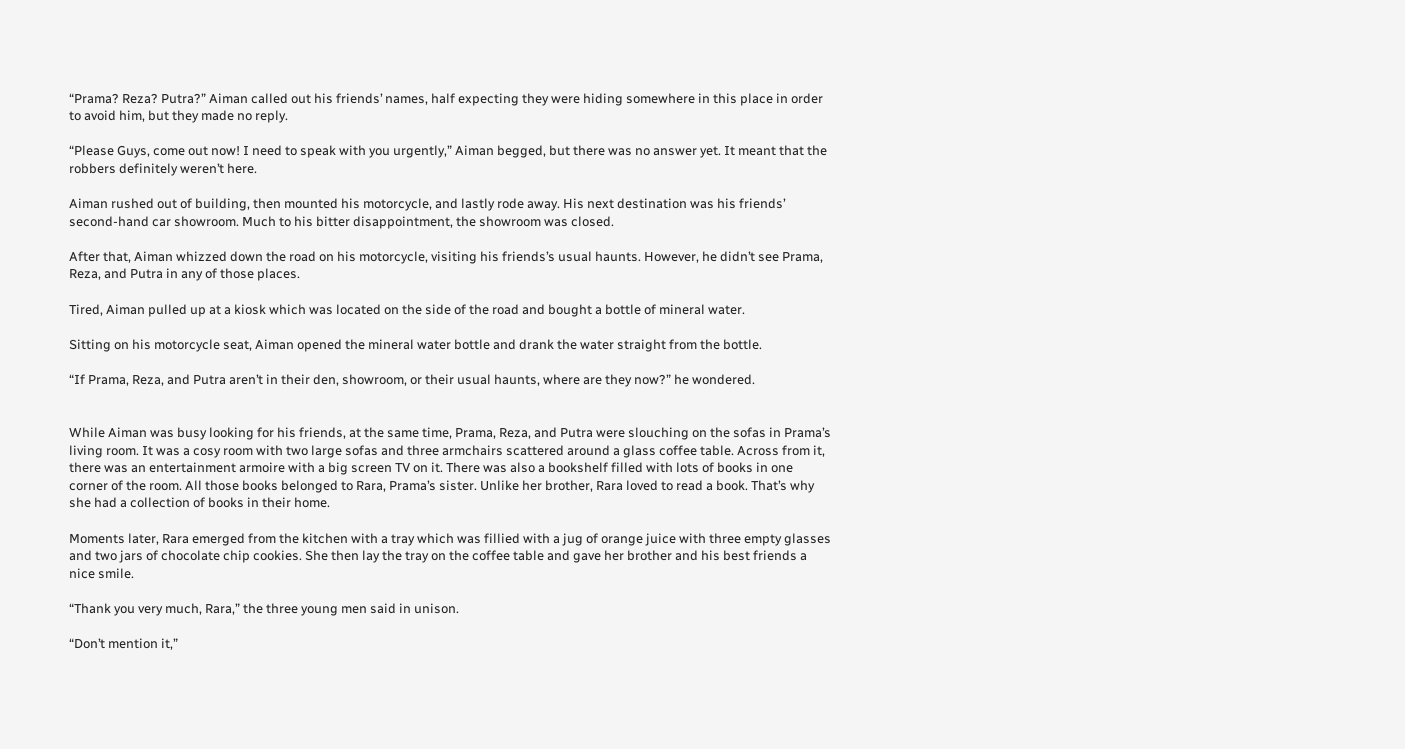“Prama? Reza? Putra?” Aiman called out his friends’ names, half expecting they were hiding somewhere in this place in order to avoid him, but they made no reply.

“Please Guys, come out now! I need to speak with you urgently,” Aiman begged, but there was no answer yet. It meant that the robbers definitely weren’t here.

Aiman rushed out of building, then mounted his motorcycle, and lastly rode away. His next destination was his friends’ second-hand car showroom. Much to his bitter disappointment, the showroom was closed.

After that, Aiman whizzed down the road on his motorcycle, visiting his friends’s usual haunts. However, he didn’t see Prama, Reza, and Putra in any of those places.

Tired, Aiman pulled up at a kiosk which was located on the side of the road and bought a bottle of mineral water.

Sitting on his motorcycle seat, Aiman opened the mineral water bottle and drank the water straight from the bottle.

“If Prama, Reza, and Putra aren’t in their den, showroom, or their usual haunts, where are they now?” he wondered.


While Aiman was busy looking for his friends, at the same time, Prama, Reza, and Putra were slouching on the sofas in Prama’s living room. It was a cosy room with two large sofas and three armchairs scattered around a glass coffee table. Across from it, there was an entertainment armoire with a big screen TV on it. There was also a bookshelf filled with lots of books in one corner of the room. All those books belonged to Rara, Prama’s sister. Unlike her brother, Rara loved to read a book. That’s why she had a collection of books in their home.

Moments later, Rara emerged from the kitchen with a tray which was fillied with a jug of orange juice with three empty glasses and two jars of chocolate chip cookies. She then lay the tray on the coffee table and gave her brother and his best friends a nice smile.

“Thank you very much, Rara,” the three young men said in unison.

“Don’t mention it,”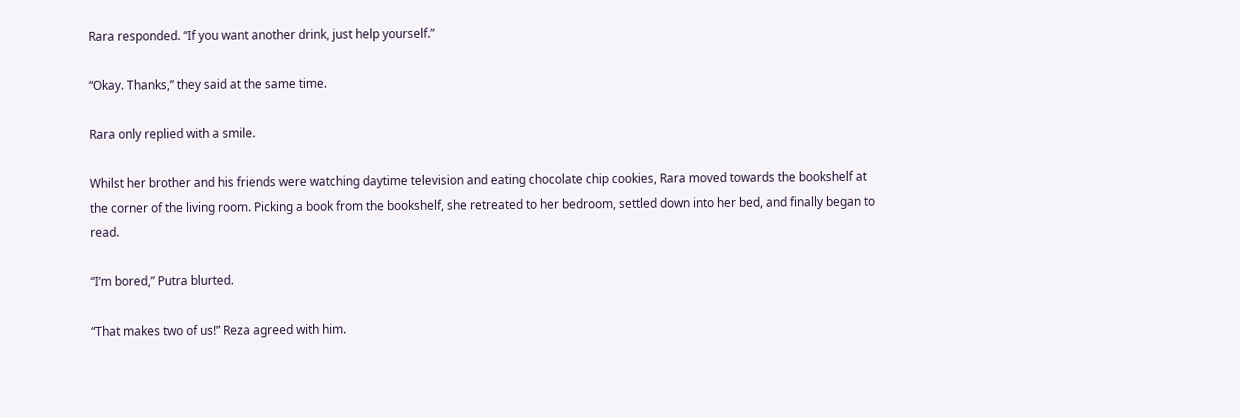Rara responded. “If you want another drink, just help yourself.”

“Okay. Thanks,” they said at the same time.

Rara only replied with a smile.

Whilst her brother and his friends were watching daytime television and eating chocolate chip cookies, Rara moved towards the bookshelf at the corner of the living room. Picking a book from the bookshelf, she retreated to her bedroom, settled down into her bed, and finally began to read.

“I’m bored,” Putra blurted.

“That makes two of us!” Reza agreed with him.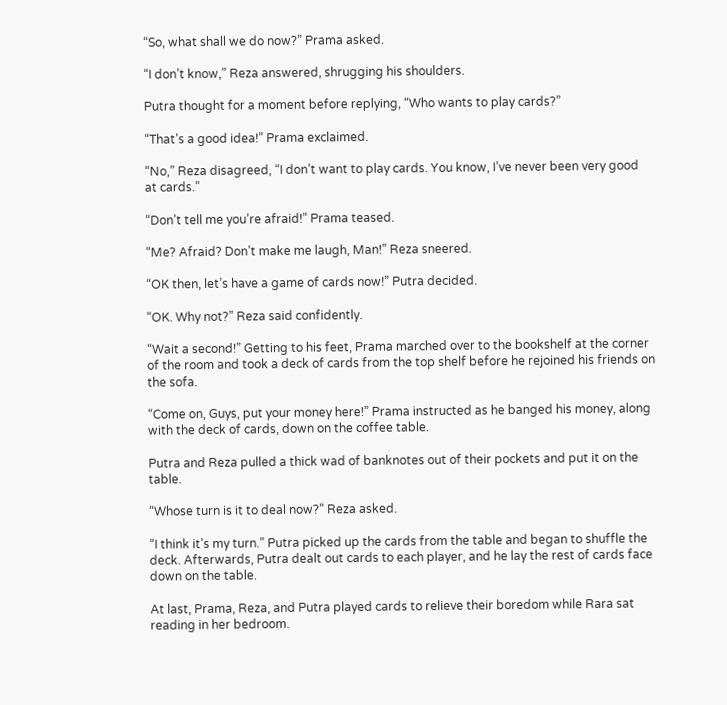“So, what shall we do now?” Prama asked.

“I don’t know,” Reza answered, shrugging his shoulders.

Putra thought for a moment before replying, “Who wants to play cards?”

“That’s a good idea!” Prama exclaimed.

“No,” Reza disagreed, “I don’t want to play cards. You know, I’ve never been very good at cards.”

“Don’t tell me you’re afraid!” Prama teased.

“Me? Afraid? Don’t make me laugh, Man!” Reza sneered.

“OK then, let’s have a game of cards now!” Putra decided.

“OK. Why not?” Reza said confidently.

“Wait a second!” Getting to his feet, Prama marched over to the bookshelf at the corner of the room and took a deck of cards from the top shelf before he rejoined his friends on the sofa.

“Come on, Guys, put your money here!” Prama instructed as he banged his money, along with the deck of cards, down on the coffee table.

Putra and Reza pulled a thick wad of banknotes out of their pockets and put it on the table.

“Whose turn is it to deal now?” Reza asked.

“I think it’s my turn.” Putra picked up the cards from the table and began to shuffle the deck. Afterwards, Putra dealt out cards to each player, and he lay the rest of cards face down on the table.

At last, Prama, Reza, and Putra played cards to relieve their boredom while Rara sat reading in her bedroom.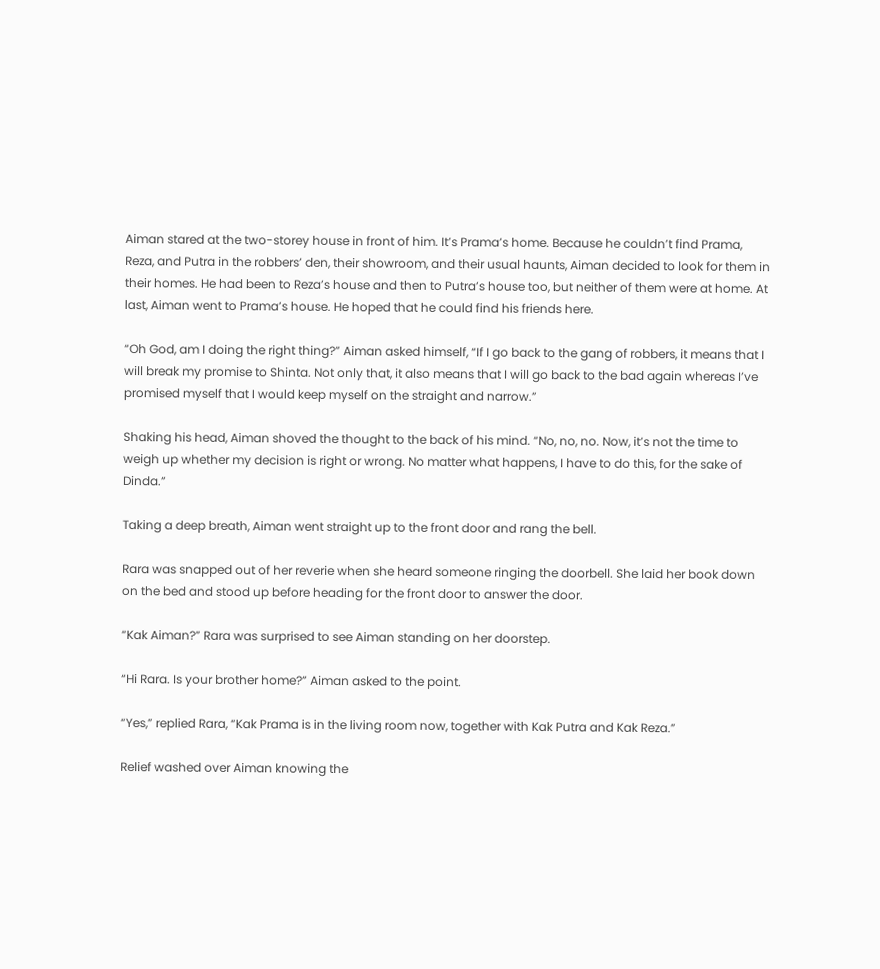Aiman stared at the two-storey house in front of him. It’s Prama’s home. Because he couldn’t find Prama, Reza, and Putra in the robbers’ den, their showroom, and their usual haunts, Aiman decided to look for them in their homes. He had been to Reza’s house and then to Putra’s house too, but neither of them were at home. At last, Aiman went to Prama’s house. He hoped that he could find his friends here.

“Oh God, am I doing the right thing?” Aiman asked himself, “If I go back to the gang of robbers, it means that I will break my promise to Shinta. Not only that, it also means that I will go back to the bad again whereas I’ve promised myself that I would keep myself on the straight and narrow.”

Shaking his head, Aiman shoved the thought to the back of his mind. “No, no, no. Now, it’s not the time to weigh up whether my decision is right or wrong. No matter what happens, I have to do this, for the sake of Dinda.”

Taking a deep breath, Aiman went straight up to the front door and rang the bell.

Rara was snapped out of her reverie when she heard someone ringing the doorbell. She laid her book down on the bed and stood up before heading for the front door to answer the door.

“Kak Aiman?” Rara was surprised to see Aiman standing on her doorstep.

“Hi Rara. Is your brother home?” Aiman asked to the point.

“Yes,” replied Rara, “Kak Prama is in the living room now, together with Kak Putra and Kak Reza.”

Relief washed over Aiman knowing the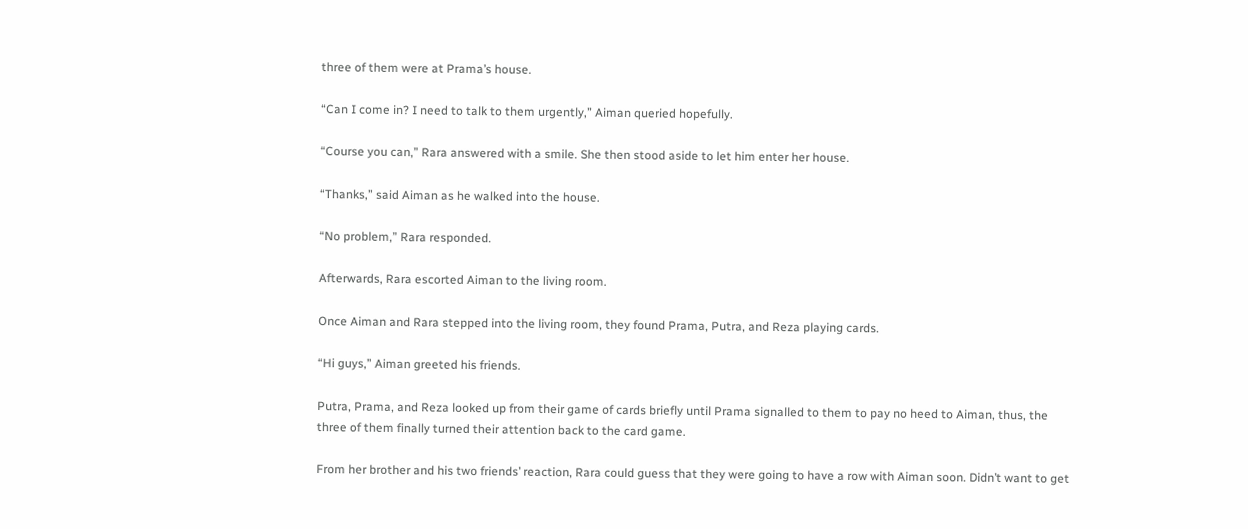three of them were at Prama’s house.

“Can I come in? I need to talk to them urgently,” Aiman queried hopefully.

“Course you can,” Rara answered with a smile. She then stood aside to let him enter her house.

“Thanks,” said Aiman as he walked into the house.

“No problem,” Rara responded.

Afterwards, Rara escorted Aiman to the living room.

Once Aiman and Rara stepped into the living room, they found Prama, Putra, and Reza playing cards.

“Hi guys,” Aiman greeted his friends.

Putra, Prama, and Reza looked up from their game of cards briefly until Prama signalled to them to pay no heed to Aiman, thus, the three of them finally turned their attention back to the card game.

From her brother and his two friends’ reaction, Rara could guess that they were going to have a row with Aiman soon. Didn’t want to get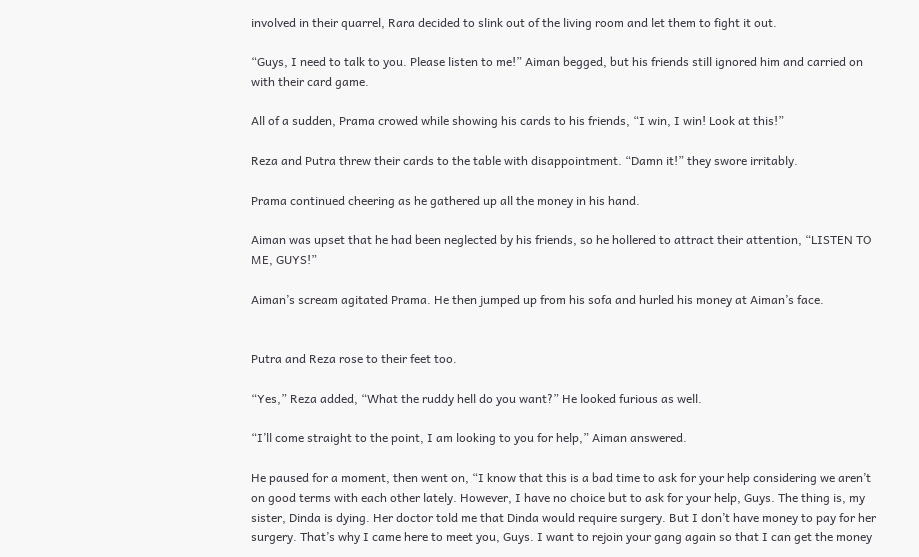involved in their quarrel, Rara decided to slink out of the living room and let them to fight it out.

“Guys, I need to talk to you. Please listen to me!” Aiman begged, but his friends still ignored him and carried on with their card game.

All of a sudden, Prama crowed while showing his cards to his friends, “I win, I win! Look at this!”

Reza and Putra threw their cards to the table with disappointment. “Damn it!” they swore irritably.

Prama continued cheering as he gathered up all the money in his hand.

Aiman was upset that he had been neglected by his friends, so he hollered to attract their attention, “LISTEN TO ME, GUYS!”

Aiman’s scream agitated Prama. He then jumped up from his sofa and hurled his money at Aiman’s face.


Putra and Reza rose to their feet too.

“Yes,” Reza added, “What the ruddy hell do you want?” He looked furious as well.

“I’ll come straight to the point, I am looking to you for help,” Aiman answered.

He paused for a moment, then went on, “I know that this is a bad time to ask for your help considering we aren’t on good terms with each other lately. However, I have no choice but to ask for your help, Guys. The thing is, my sister, Dinda is dying. Her doctor told me that Dinda would require surgery. But I don’t have money to pay for her surgery. That’s why I came here to meet you, Guys. I want to rejoin your gang again so that I can get the money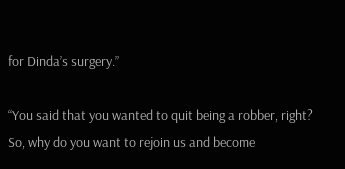for Dinda’s surgery.”

“You said that you wanted to quit being a robber, right? So, why do you want to rejoin us and become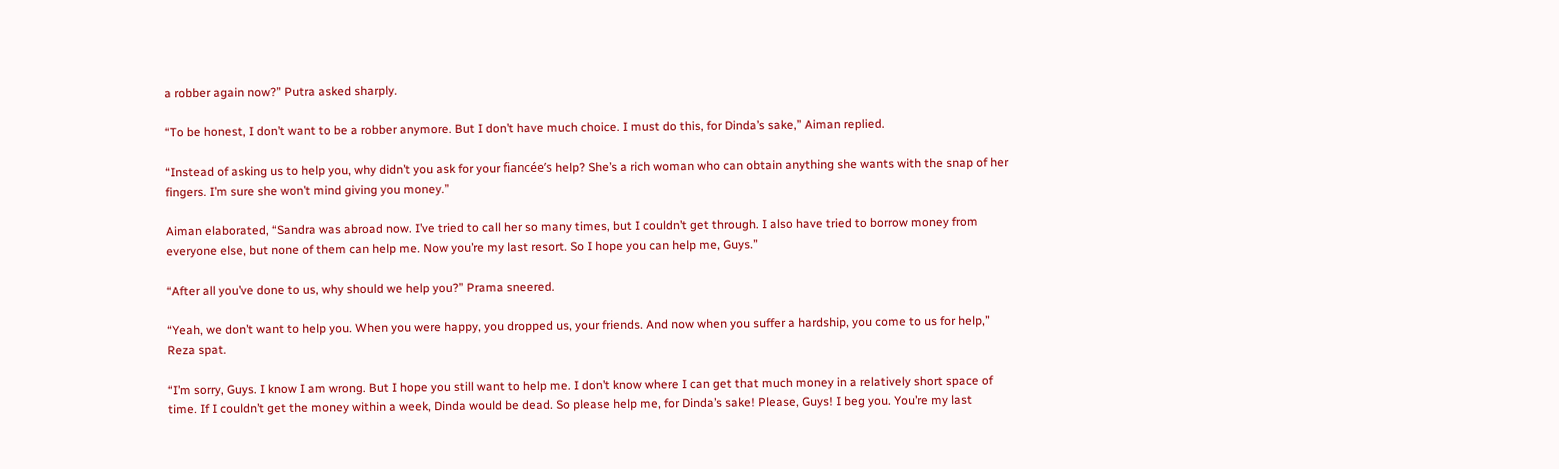a robber again now?” Putra asked sharply.

“To be honest, I don’t want to be a robber anymore. But I don’t have much choice. I must do this, for Dinda’s sake,” Aiman replied.

“Instead of asking us to help you, why didn’t you ask for your fiancée’s help? She’s a rich woman who can obtain anything she wants with the snap of her fingers. I’m sure she won’t mind giving you money.”

Aiman elaborated, “Sandra was abroad now. I’ve tried to call her so many times, but I couldn’t get through. I also have tried to borrow money from everyone else, but none of them can help me. Now you’re my last resort. So I hope you can help me, Guys.”

“After all you’ve done to us, why should we help you?” Prama sneered.

“Yeah, we don’t want to help you. When you were happy, you dropped us, your friends. And now when you suffer a hardship, you come to us for help,” Reza spat.

“I’m sorry, Guys. I know I am wrong. But I hope you still want to help me. I don’t know where I can get that much money in a relatively short space of time. If I couldn’t get the money within a week, Dinda would be dead. So please help me, for Dinda’s sake! Please, Guys! I beg you. You’re my last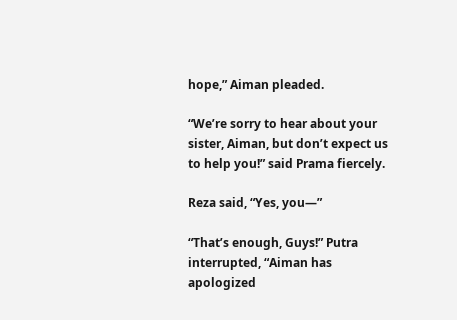hope,” Aiman pleaded.

“We’re sorry to hear about your sister, Aiman, but don’t expect us to help you!” said Prama fiercely.

Reza said, “Yes, you—”

“That’s enough, Guys!” Putra interrupted, “Aiman has apologized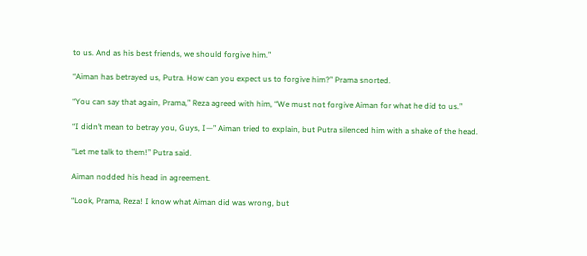to us. And as his best friends, we should forgive him.”

“Aiman has betrayed us, Putra. How can you expect us to forgive him?” Prama snorted.

“You can say that again, Prama,” Reza agreed with him, “We must not forgive Aiman for what he did to us.”

“I didn’t mean to betray you, Guys, I—” Aiman tried to explain, but Putra silenced him with a shake of the head.

“Let me talk to them!” Putra said.

Aiman nodded his head in agreement.

“Look, Prama, Reza! I know what Aiman did was wrong, but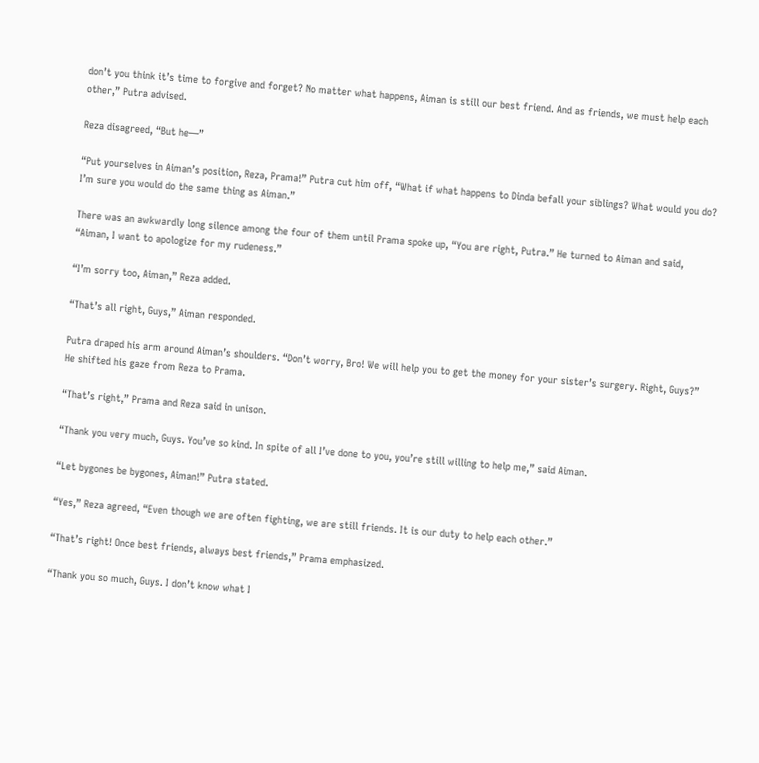don’t you think it’s time to forgive and forget? No matter what happens, Aiman is still our best friend. And as friends, we must help each other,” Putra advised.

Reza disagreed, “But he—”

“Put yourselves in Aiman’s position, Reza, Prama!” Putra cut him off, “What if what happens to Dinda befall your siblings? What would you do? I’m sure you would do the same thing as Aiman.”

There was an awkwardly long silence among the four of them until Prama spoke up, “You are right, Putra.” He turned to Aiman and said, “Aiman, I want to apologize for my rudeness.”

“I’m sorry too, Aiman,” Reza added.

“That’s all right, Guys,” Aiman responded.

Putra draped his arm around Aiman’s shoulders. “Don’t worry, Bro! We will help you to get the money for your sister’s surgery. Right, Guys?” He shifted his gaze from Reza to Prama.

“That’s right,” Prama and Reza said in unison.

“Thank you very much, Guys. You’ve so kind. In spite of all I’ve done to you, you’re still willing to help me,” said Aiman.

“Let bygones be bygones, Aiman!” Putra stated.

“Yes,” Reza agreed, “Even though we are often fighting, we are still friends. It is our duty to help each other.”

“That’s right! Once best friends, always best friends,” Prama emphasized.

“Thank you so much, Guys. I don’t know what I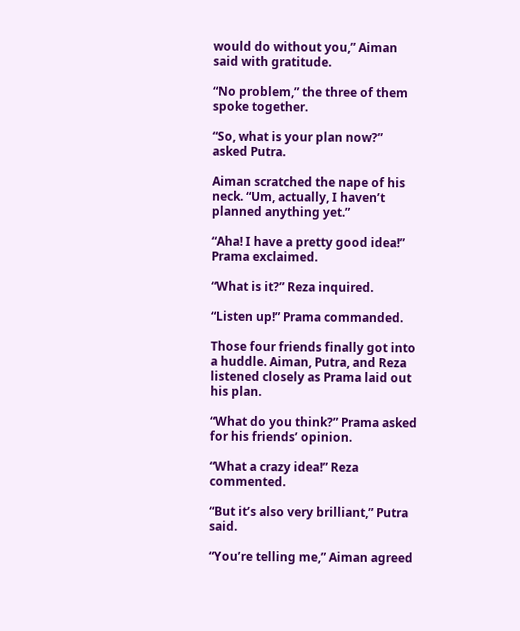would do without you,” Aiman said with gratitude.

“No problem,” the three of them spoke together.

“So, what is your plan now?” asked Putra.

Aiman scratched the nape of his neck. “Um, actually, I haven’t planned anything yet.”

“Aha! I have a pretty good idea!” Prama exclaimed.

“What is it?” Reza inquired.

“Listen up!” Prama commanded.

Those four friends finally got into a huddle. Aiman, Putra, and Reza listened closely as Prama laid out his plan.

“What do you think?” Prama asked for his friends’ opinion.

“What a crazy idea!” Reza commented.

“But it’s also very brilliant,” Putra said.

“You’re telling me,” Aiman agreed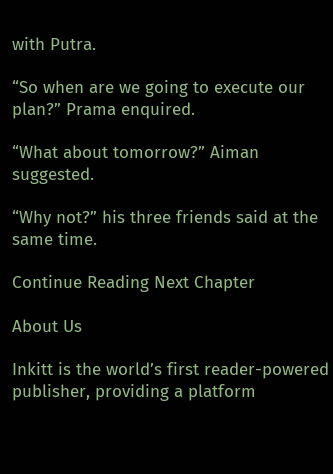with Putra.

“So when are we going to execute our plan?” Prama enquired.

“What about tomorrow?” Aiman suggested.

“Why not?” his three friends said at the same time.

Continue Reading Next Chapter

About Us

Inkitt is the world’s first reader-powered publisher, providing a platform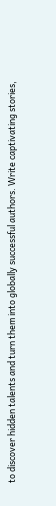to discover hidden talents and turn them into globally successful authors. Write captivating stories,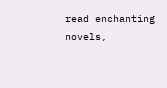read enchanting novels,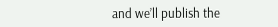and we’ll publish the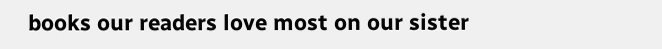books our readers love most on our sister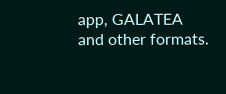app, GALATEA and other formats.